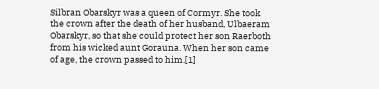Silbran Obarskyr was a queen of Cormyr. She took the crown after the death of her husband, Ulbaeram Obarskyr, so that she could protect her son Raerboth from his wicked aunt Gorauna. When her son came of age, the crown passed to him.[1]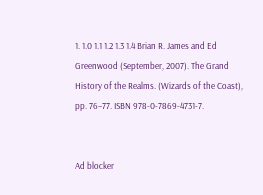1. 1.0 1.1 1.2 1.3 1.4 Brian R. James and Ed Greenwood (September, 2007). The Grand History of the Realms. (Wizards of the Coast), pp. 76–77. ISBN 978-0-7869-4731-7.


Ad blocker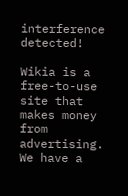interference detected!

Wikia is a free-to-use site that makes money from advertising. We have a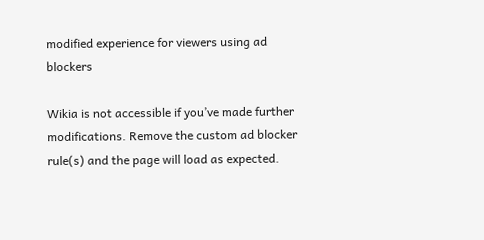modified experience for viewers using ad blockers

Wikia is not accessible if you’ve made further modifications. Remove the custom ad blocker rule(s) and the page will load as expected.